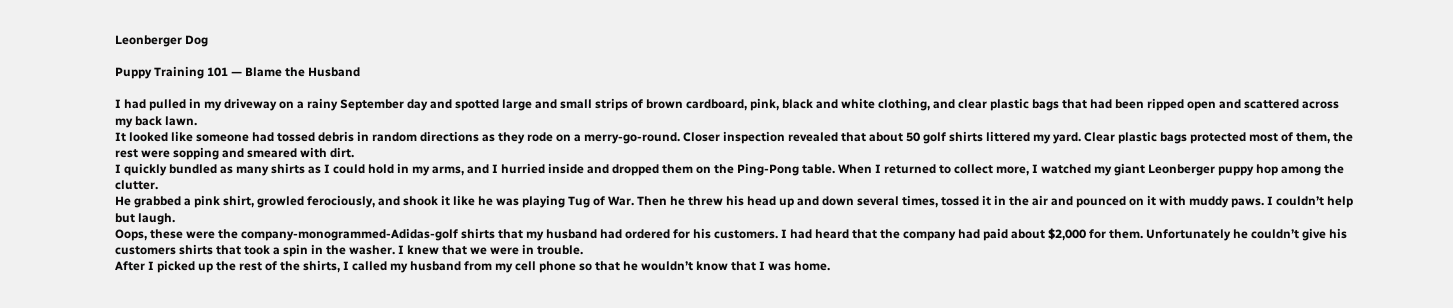Leonberger Dog

Puppy Training 101 — Blame the Husband

I had pulled in my driveway on a rainy September day and spotted large and small strips of brown cardboard, pink, black and white clothing, and clear plastic bags that had been ripped open and scattered across my back lawn.
It looked like someone had tossed debris in random directions as they rode on a merry-go-round. Closer inspection revealed that about 50 golf shirts littered my yard. Clear plastic bags protected most of them, the rest were sopping and smeared with dirt.
I quickly bundled as many shirts as I could hold in my arms, and I hurried inside and dropped them on the Ping-Pong table. When I returned to collect more, I watched my giant Leonberger puppy hop among the clutter.
He grabbed a pink shirt, growled ferociously, and shook it like he was playing Tug of War. Then he threw his head up and down several times, tossed it in the air and pounced on it with muddy paws. I couldn’t help but laugh.
Oops, these were the company-monogrammed-Adidas-golf shirts that my husband had ordered for his customers. I had heard that the company had paid about $2,000 for them. Unfortunately he couldn’t give his customers shirts that took a spin in the washer. I knew that we were in trouble.
After I picked up the rest of the shirts, I called my husband from my cell phone so that he wouldn’t know that I was home.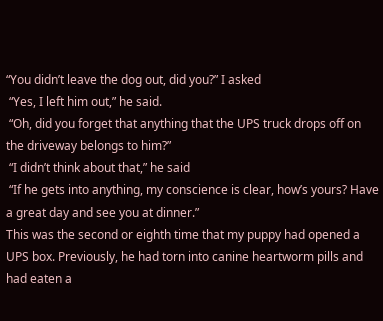“You didn’t leave the dog out, did you?” I asked
 “Yes, I left him out,” he said.
 “Oh, did you forget that anything that the UPS truck drops off on the driveway belongs to him?”
 “I didn’t think about that,” he said
 “If he gets into anything, my conscience is clear, how’s yours? Have a great day and see you at dinner.”
This was the second or eighth time that my puppy had opened a UPS box. Previously, he had torn into canine heartworm pills and had eaten a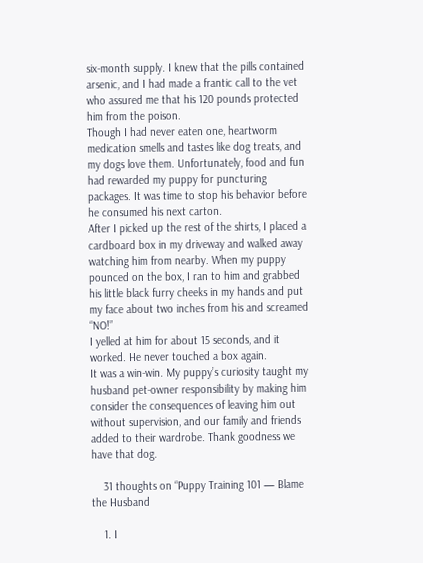six-month supply. I knew that the pills contained arsenic, and I had made a frantic call to the vet who assured me that his 120 pounds protected him from the poison.
Though I had never eaten one, heartworm medication smells and tastes like dog treats, and my dogs love them. Unfortunately, food and fun had rewarded my puppy for puncturing packages. It was time to stop his behavior before he consumed his next carton.
After I picked up the rest of the shirts, I placed a cardboard box in my driveway and walked away watching him from nearby. When my puppy pounced on the box, I ran to him and grabbed his little black furry cheeks in my hands and put my face about two inches from his and screamed “NO!”
I yelled at him for about 15 seconds, and it worked. He never touched a box again.
It was a win-win. My puppy’s curiosity taught my husband pet-owner responsibility by making him consider the consequences of leaving him out without supervision, and our family and friends added to their wardrobe. Thank goodness we have that dog.

    31 thoughts on “Puppy Training 101 — Blame the Husband

    1. I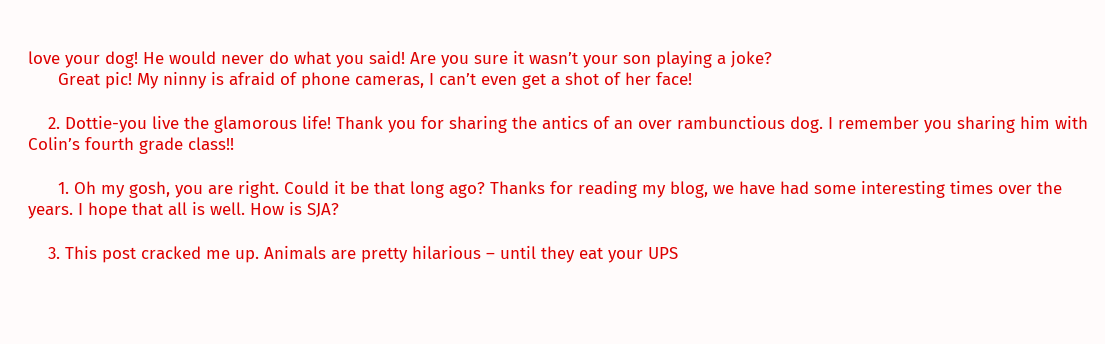love your dog! He would never do what you said! Are you sure it wasn’t your son playing a joke?
      Great pic! My ninny is afraid of phone cameras, I can’t even get a shot of her face!

    2. Dottie-you live the glamorous life! Thank you for sharing the antics of an over rambunctious dog. I remember you sharing him with Colin’s fourth grade class!!

      1. Oh my gosh, you are right. Could it be that long ago? Thanks for reading my blog, we have had some interesting times over the years. I hope that all is well. How is SJA?

    3. This post cracked me up. Animals are pretty hilarious – until they eat your UPS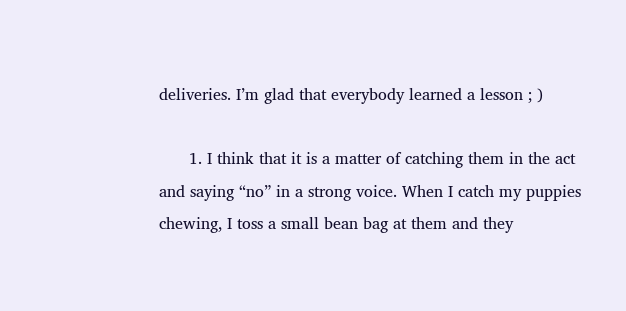deliveries. I’m glad that everybody learned a lesson ; )

      1. I think that it is a matter of catching them in the act and saying “no” in a strong voice. When I catch my puppies chewing, I toss a small bean bag at them and they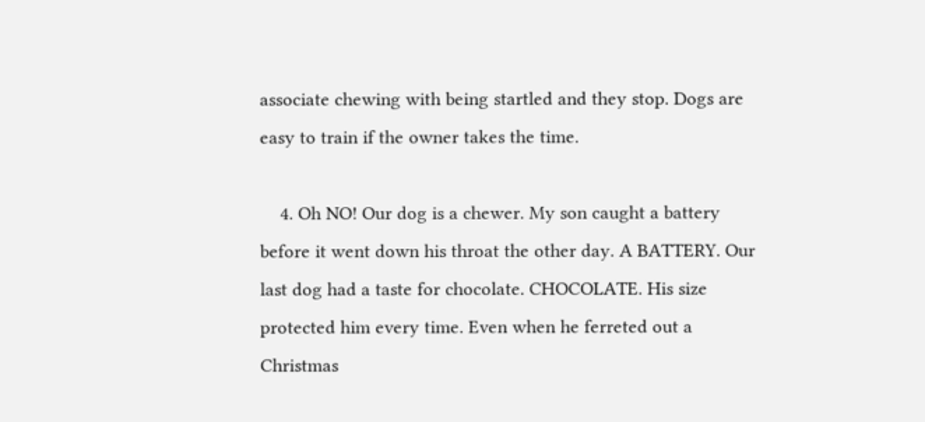associate chewing with being startled and they stop. Dogs are easy to train if the owner takes the time.

    4. Oh NO! Our dog is a chewer. My son caught a battery before it went down his throat the other day. A BATTERY. Our last dog had a taste for chocolate. CHOCOLATE. His size protected him every time. Even when he ferreted out a Christmas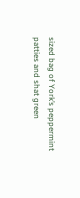sized bag of York’s peppermint patties and shat green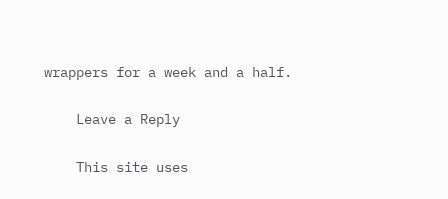wrappers for a week and a half.

    Leave a Reply

    This site uses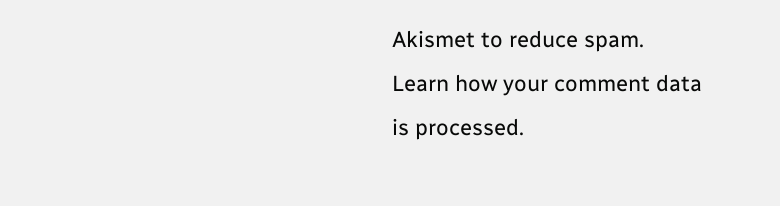Akismet to reduce spam. Learn how your comment data is processed.